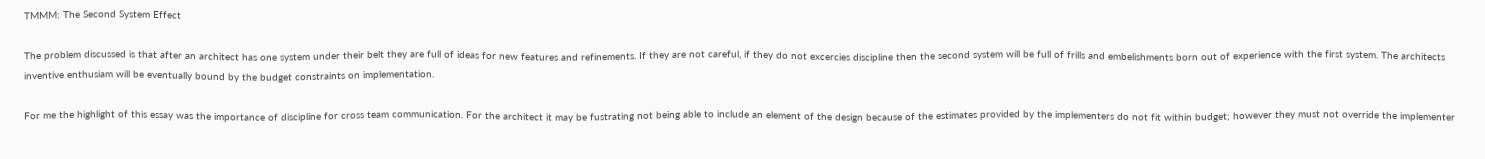TMMM: The Second System Effect

The problem discussed is that after an architect has one system under their belt they are full of ideas for new features and refinements. If they are not careful, if they do not excercies discipline then the second system will be full of frills and embelishments born out of experience with the first system. The architects inventive enthusiam will be eventually bound by the budget constraints on implementation.

For me the highlight of this essay was the importance of discipline for cross team communication. For the architect it may be fustrating not being able to include an element of the design because of the estimates provided by the implementers do not fit within budget; however they must not override the implementer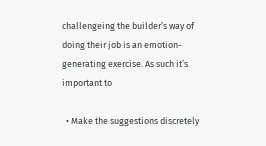challengeing the builder’s way of doing their job is an emotion-generating exercise. As such it’s important to

  • Make the suggestions discretely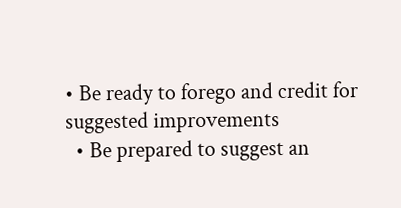• Be ready to forego and credit for suggested improvements
  • Be prepared to suggest an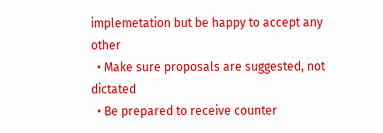implemetation but be happy to accept any other
  • Make sure proposals are suggested, not dictated
  • Be prepared to receive counter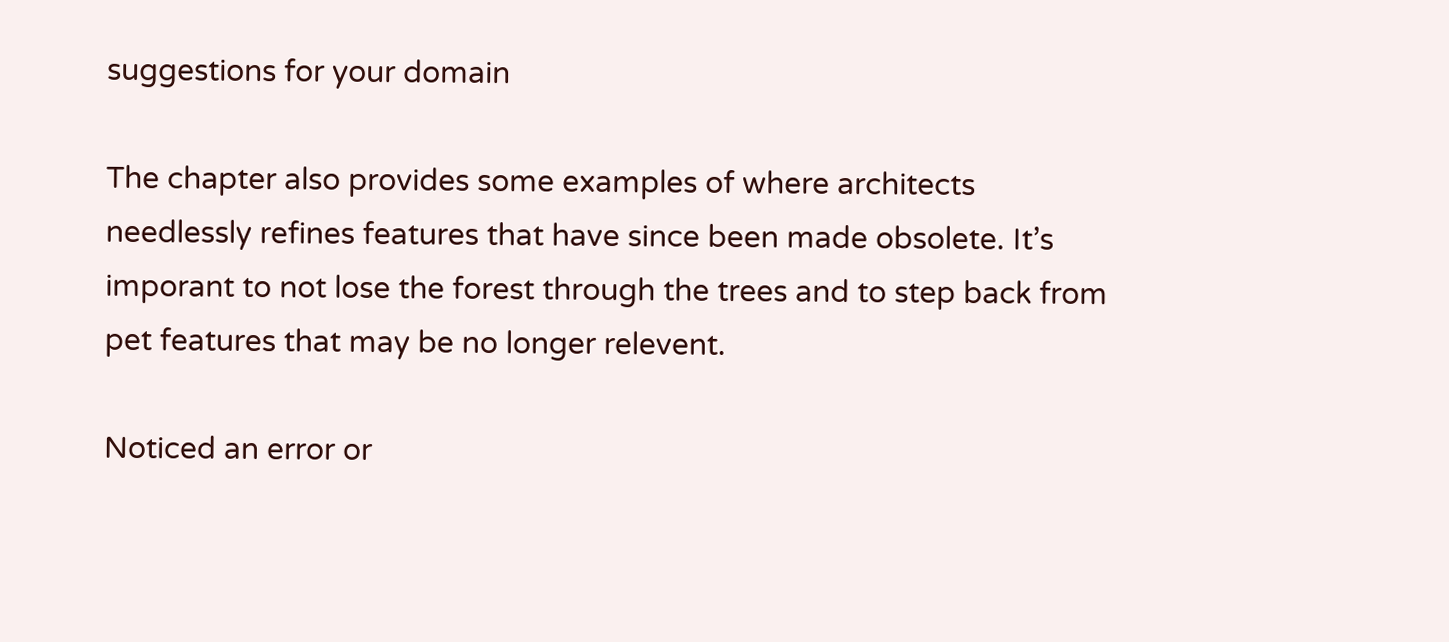suggestions for your domain

The chapter also provides some examples of where architects needlessly refines features that have since been made obsolete. It’s imporant to not lose the forest through the trees and to step back from pet features that may be no longer relevent.

Noticed an error or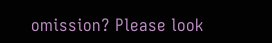omission? Please look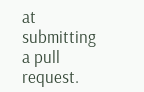at submitting a pull request.